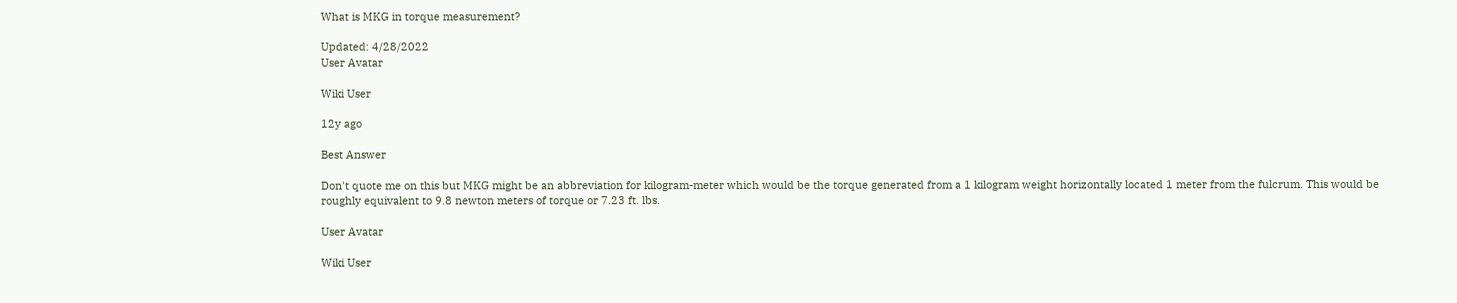What is MKG in torque measurement?

Updated: 4/28/2022
User Avatar

Wiki User

12y ago

Best Answer

Don't quote me on this but MKG might be an abbreviation for kilogram-meter which would be the torque generated from a 1 kilogram weight horizontally located 1 meter from the fulcrum. This would be roughly equivalent to 9.8 newton meters of torque or 7.23 ft. lbs.

User Avatar

Wiki User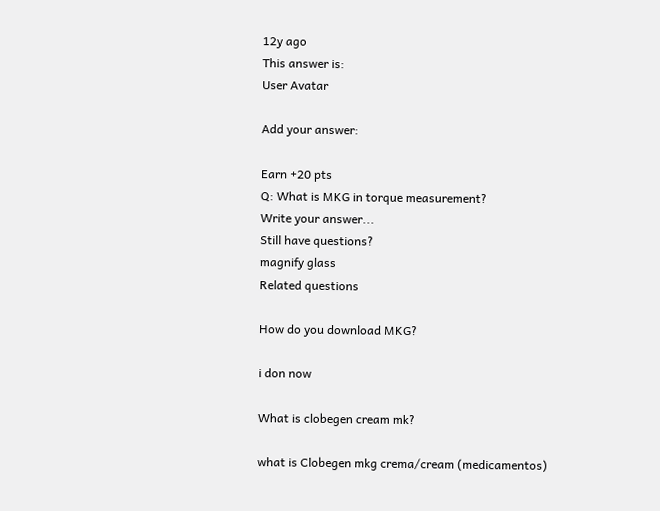12y ago
This answer is:
User Avatar

Add your answer:

Earn +20 pts
Q: What is MKG in torque measurement?
Write your answer...
Still have questions?
magnify glass
Related questions

How do you download MKG?

i don now

What is clobegen cream mk?

what is Clobegen mkg crema/cream (medicamentos)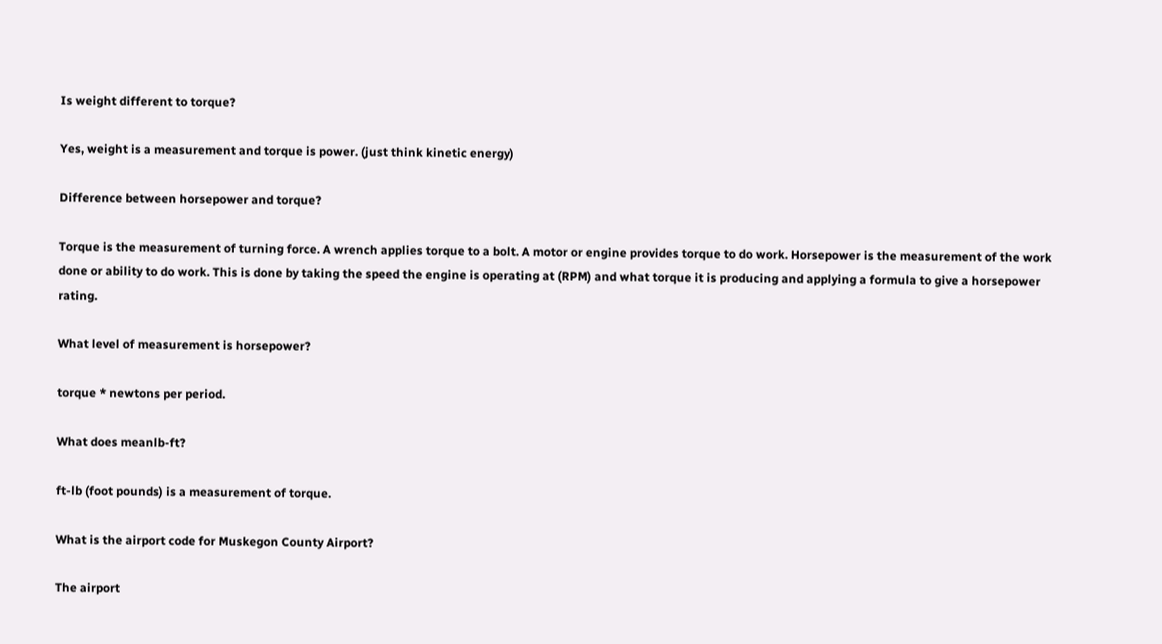Is weight different to torque?

Yes, weight is a measurement and torque is power. (just think kinetic energy)

Difference between horsepower and torque?

Torque is the measurement of turning force. A wrench applies torque to a bolt. A motor or engine provides torque to do work. Horsepower is the measurement of the work done or ability to do work. This is done by taking the speed the engine is operating at (RPM) and what torque it is producing and applying a formula to give a horsepower rating.

What level of measurement is horsepower?

torque * newtons per period.

What does meanlb-ft?

ft-lb (foot pounds) is a measurement of torque.

What is the airport code for Muskegon County Airport?

The airport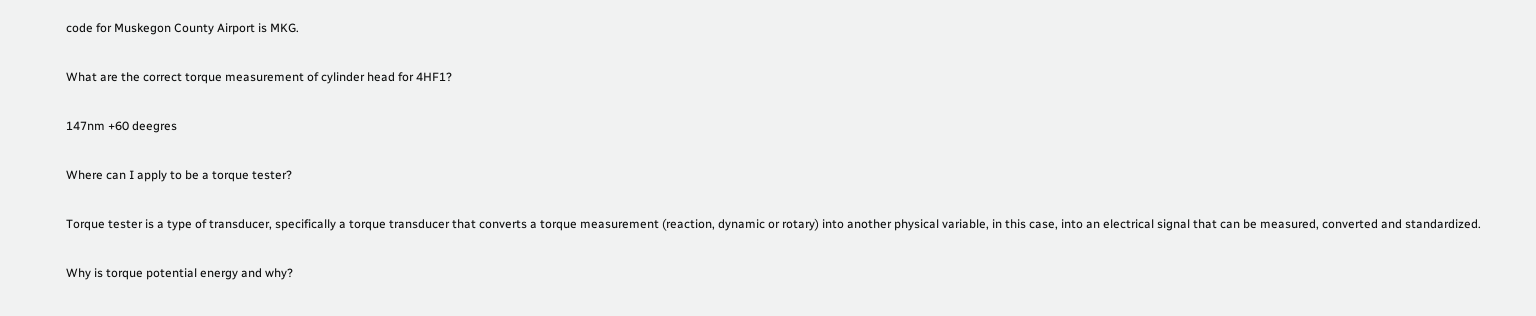code for Muskegon County Airport is MKG.

What are the correct torque measurement of cylinder head for 4HF1?

147nm +60 deegres

Where can I apply to be a torque tester?

Torque tester is a type of transducer, specifically a torque transducer that converts a torque measurement (reaction, dynamic or rotary) into another physical variable, in this case, into an electrical signal that can be measured, converted and standardized.

Why is torque potential energy and why?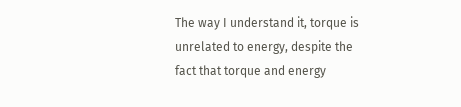The way I understand it, torque is unrelated to energy, despite the fact that torque and energy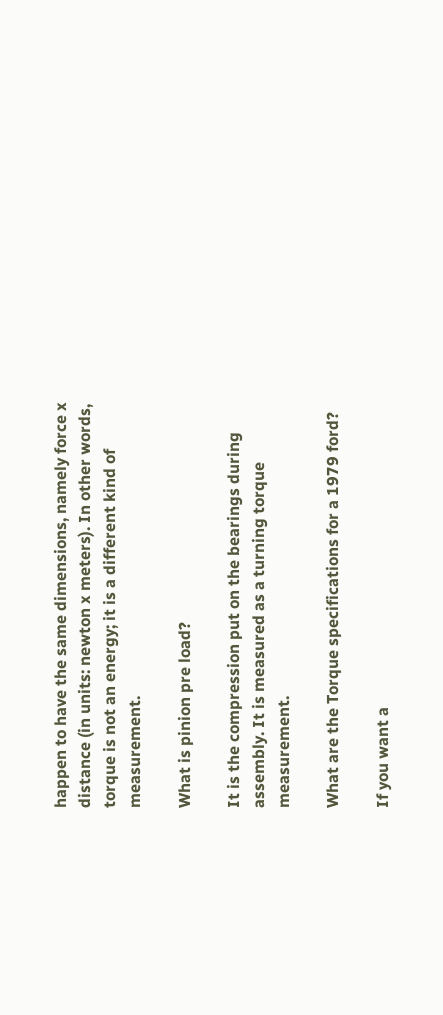happen to have the same dimensions, namely force x distance (in units: newton x meters). In other words, torque is not an energy; it is a different kind of measurement.

What is pinion pre load?

It is the compression put on the bearings during assembly. It is measured as a turning torque measurement.

What are the Torque specifications for a 1979 ford?

If you want a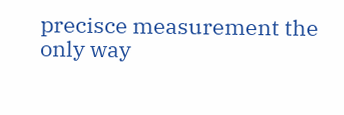precisce measurement the only way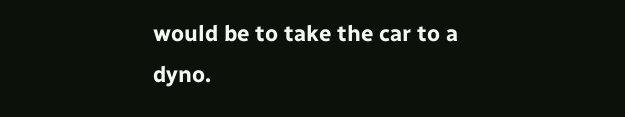would be to take the car to a dyno.